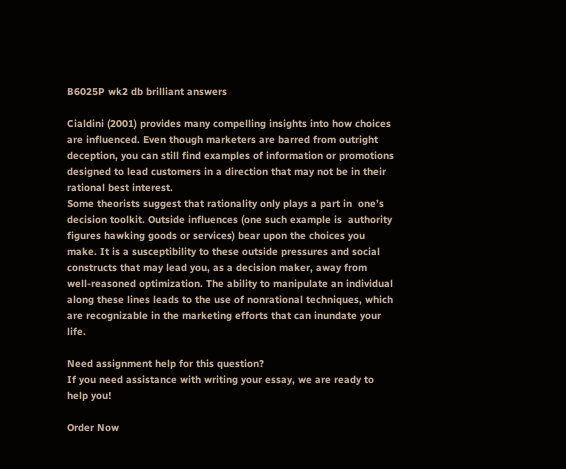B6025P wk2 db brilliant answers

Cialdini (2001) provides many compelling insights into how choices  are influenced. Even though marketers are barred from outright  deception, you can still find examples of information or promotions  designed to lead customers in a direction that may not be in their rational best interest.
Some theorists suggest that rationality only plays a part in  one’s decision toolkit. Outside influences (one such example is  authority figures hawking goods or services) bear upon the choices you  make. It is a susceptibility to these outside pressures and social  constructs that may lead you, as a decision maker, away from  well-reasoned optimization. The ability to manipulate an individual  along these lines leads to the use of nonrational techniques, which are recognizable in the marketing efforts that can inundate your life.

Need assignment help for this question?
If you need assistance with writing your essay, we are ready to help you!

Order Now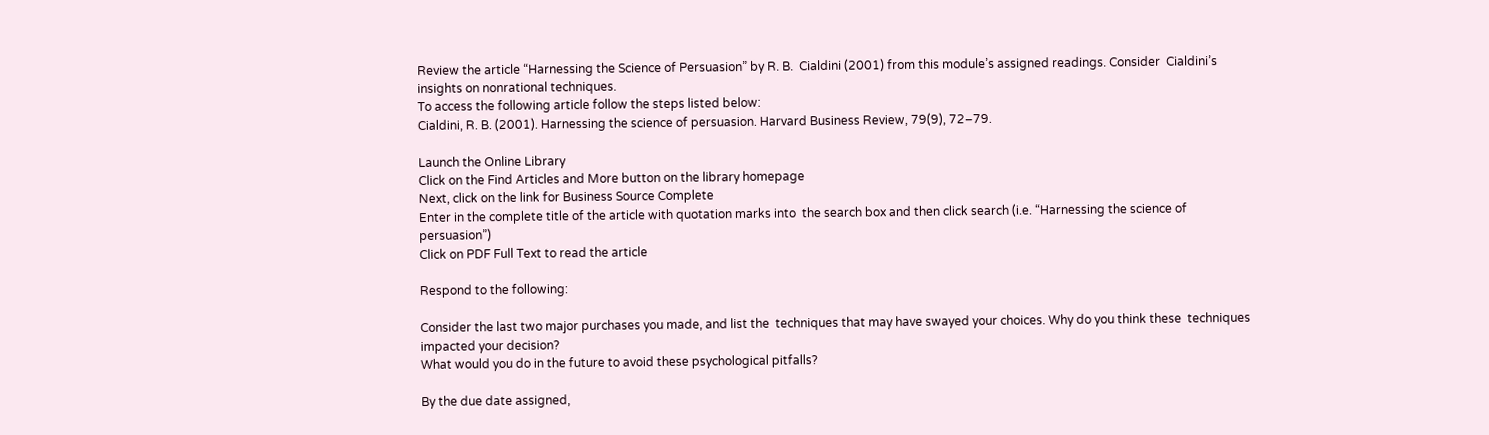Review the article “Harnessing the Science of Persuasion” by R. B.  Cialdini (2001) from this module’s assigned readings. Consider  Cialdini’s insights on nonrational techniques.
To access the following article follow the steps listed below:
Cialdini, R. B. (2001). Harnessing the science of persuasion. Harvard Business Review, 79(9), 72–79.

Launch the Online Library
Click on the Find Articles and More button on the library homepage
Next, click on the link for Business Source Complete
Enter in the complete title of the article with quotation marks into  the search box and then click search (i.e. “Harnessing the science of  persuasion”)
Click on PDF Full Text to read the article

Respond to the following:

Consider the last two major purchases you made, and list the  techniques that may have swayed your choices. Why do you think these  techniques impacted your decision?
What would you do in the future to avoid these psychological pitfalls?

By the due date assigned,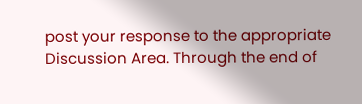post your response to the appropriate Discussion Area. Through the end of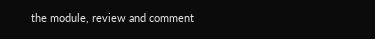the module, review and comment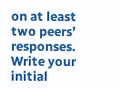on at least two peers’ responses.
Write your initial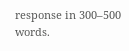response in 300–500 words.